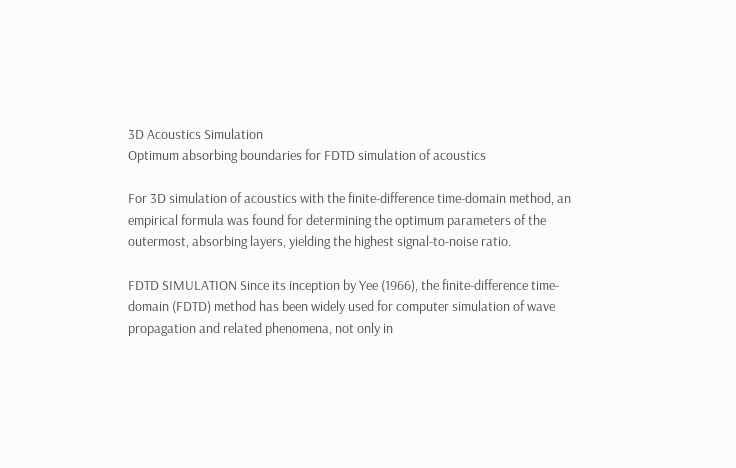3D Acoustics Simulation
Optimum absorbing boundaries for FDTD simulation of acoustics

For 3D simulation of acoustics with the finite-difference time-domain method, an empirical formula was found for determining the optimum parameters of the outermost, absorbing layers, yielding the highest signal-to-noise ratio.

FDTD SIMULATION Since its inception by Yee (1966), the finite-difference time-domain (FDTD) method has been widely used for computer simulation of wave propagation and related phenomena, not only in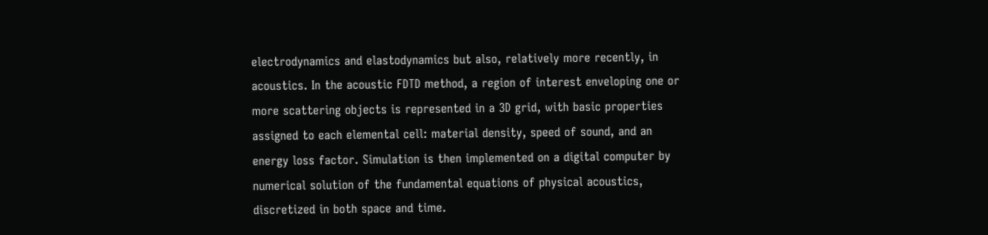electrodynamics and elastodynamics but also, relatively more recently, in acoustics. In the acoustic FDTD method, a region of interest enveloping one or more scattering objects is represented in a 3D grid, with basic properties assigned to each elemental cell: material density, speed of sound, and an energy loss factor. Simulation is then implemented on a digital computer by numerical solution of the fundamental equations of physical acoustics, discretized in both space and time.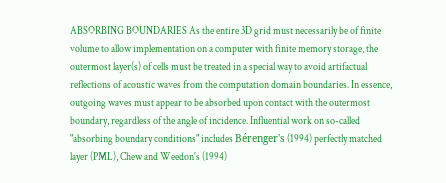ABSORBING BOUNDARIES As the entire 3D grid must necessarily be of finite volume to allow implementation on a computer with finite memory storage, the outermost layer(s) of cells must be treated in a special way to avoid artifactual reflections of acoustic waves from the computation domain boundaries. In essence, outgoing waves must appear to be absorbed upon contact with the outermost boundary, regardless of the angle of incidence. Influential work on so-called "absorbing boundary conditions" includes Bérenger's (1994) perfectly matched layer (PML), Chew and Weedon's (1994)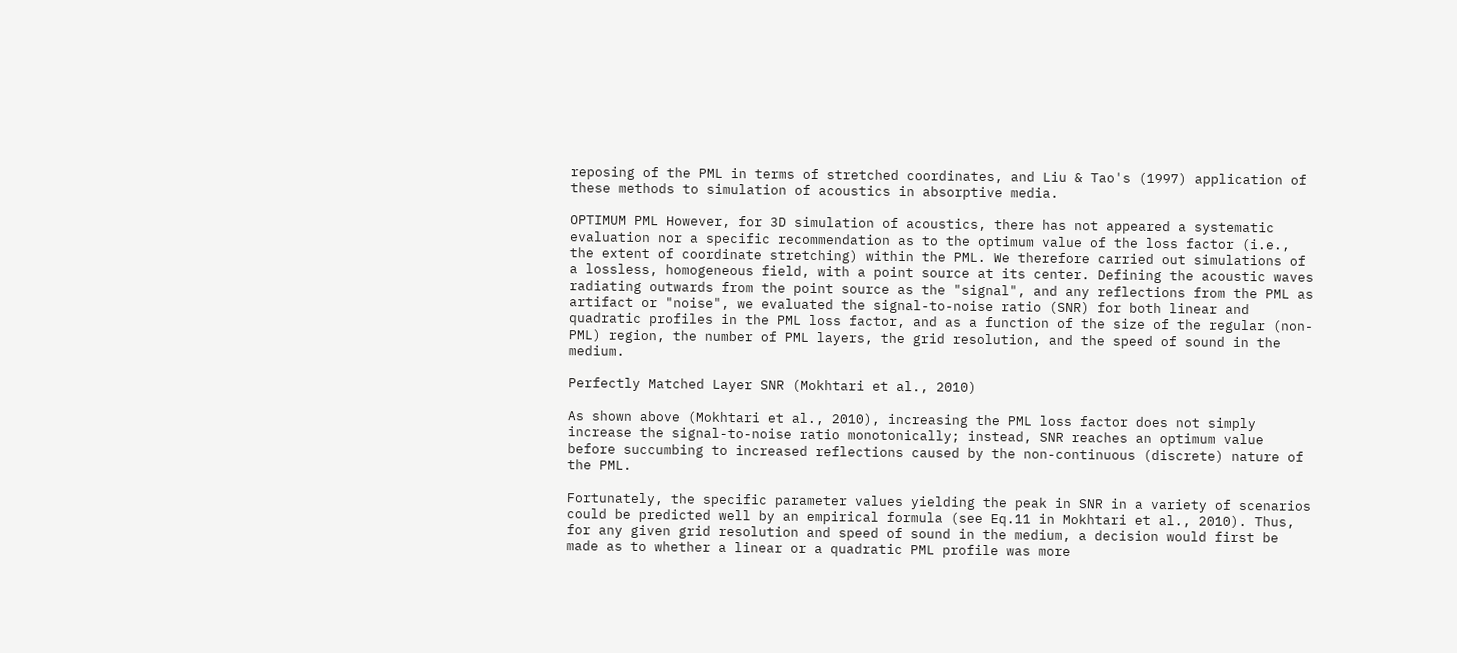reposing of the PML in terms of stretched coordinates, and Liu & Tao's (1997) application of these methods to simulation of acoustics in absorptive media.

OPTIMUM PML However, for 3D simulation of acoustics, there has not appeared a systematic evaluation nor a specific recommendation as to the optimum value of the loss factor (i.e., the extent of coordinate stretching) within the PML. We therefore carried out simulations of a lossless, homogeneous field, with a point source at its center. Defining the acoustic waves radiating outwards from the point source as the "signal", and any reflections from the PML as artifact or "noise", we evaluated the signal-to-noise ratio (SNR) for both linear and quadratic profiles in the PML loss factor, and as a function of the size of the regular (non-PML) region, the number of PML layers, the grid resolution, and the speed of sound in the medium.

Perfectly Matched Layer SNR (Mokhtari et al., 2010)

As shown above (Mokhtari et al., 2010), increasing the PML loss factor does not simply increase the signal-to-noise ratio monotonically; instead, SNR reaches an optimum value before succumbing to increased reflections caused by the non-continuous (discrete) nature of the PML.

Fortunately, the specific parameter values yielding the peak in SNR in a variety of scenarios could be predicted well by an empirical formula (see Eq.11 in Mokhtari et al., 2010). Thus, for any given grid resolution and speed of sound in the medium, a decision would first be made as to whether a linear or a quadratic PML profile was more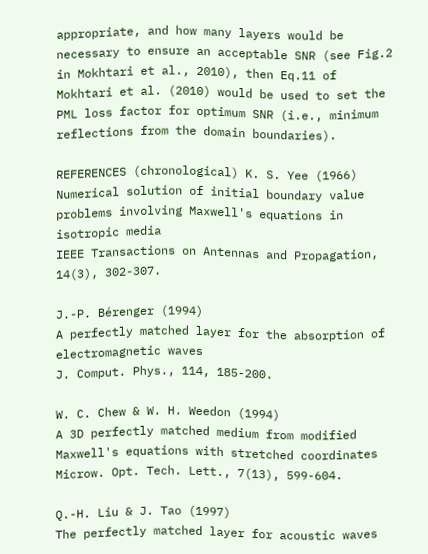appropriate, and how many layers would be necessary to ensure an acceptable SNR (see Fig.2 in Mokhtari et al., 2010), then Eq.11 of Mokhtari et al. (2010) would be used to set the PML loss factor for optimum SNR (i.e., minimum reflections from the domain boundaries).

REFERENCES (chronological) K. S. Yee (1966)
Numerical solution of initial boundary value problems involving Maxwell's equations in isotropic media
IEEE Transactions on Antennas and Propagation, 14(3), 302-307.

J.-P. Bérenger (1994)
A perfectly matched layer for the absorption of electromagnetic waves
J. Comput. Phys., 114, 185-200.

W. C. Chew & W. H. Weedon (1994)
A 3D perfectly matched medium from modified Maxwell's equations with stretched coordinates
Microw. Opt. Tech. Lett., 7(13), 599-604.

Q.-H. Liu & J. Tao (1997)
The perfectly matched layer for acoustic waves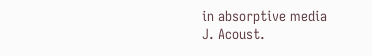in absorptive media
J. Acoust.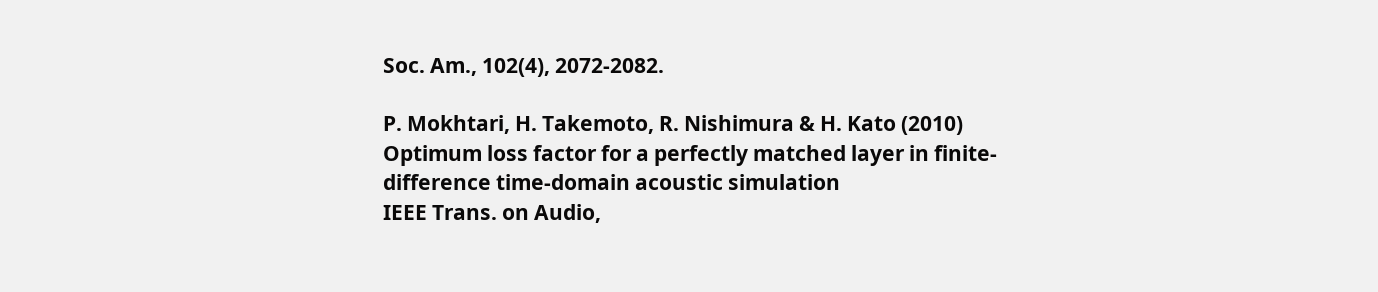Soc. Am., 102(4), 2072-2082.

P. Mokhtari, H. Takemoto, R. Nishimura & H. Kato (2010)
Optimum loss factor for a perfectly matched layer in finite-difference time-domain acoustic simulation
IEEE Trans. on Audio,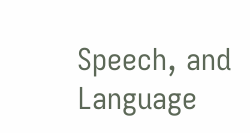Speech, and Language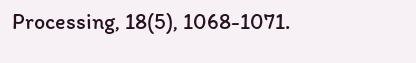Processing, 18(5), 1068-1071.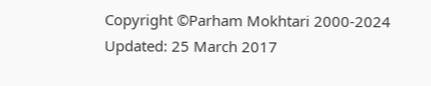Copyright ©Parham Mokhtari 2000-2024 Updated: 25 March 2017